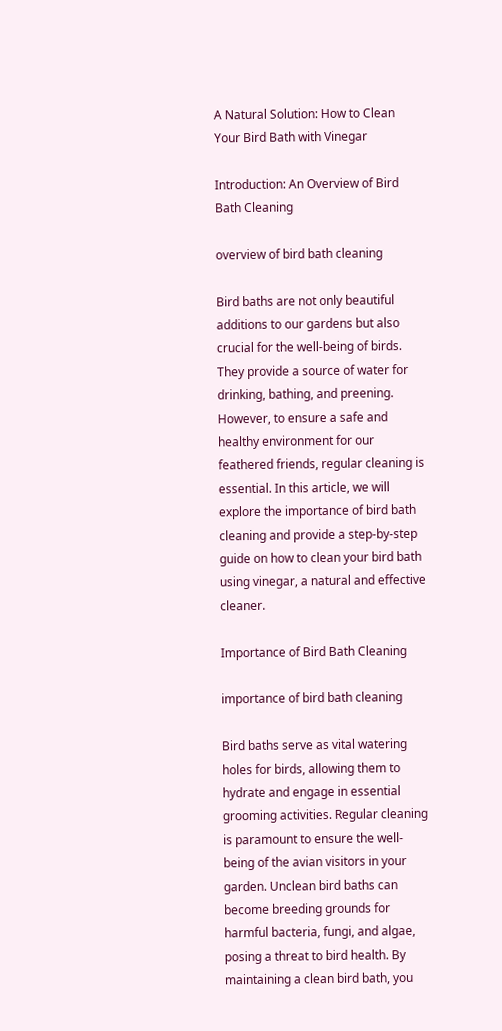A Natural Solution: How to Clean Your Bird Bath with Vinegar

Introduction: An Overview of Bird Bath Cleaning

overview of bird bath cleaning

Bird baths are not only beautiful additions to our gardens but also crucial for the well-being of birds. They provide a source of water for drinking, bathing, and preening. However, to ensure a safe and healthy environment for our feathered friends, regular cleaning is essential. In this article, we will explore the importance of bird bath cleaning and provide a step-by-step guide on how to clean your bird bath using vinegar, a natural and effective cleaner.

Importance of Bird Bath Cleaning

importance of bird bath cleaning

Bird baths serve as vital watering holes for birds, allowing them to hydrate and engage in essential grooming activities. Regular cleaning is paramount to ensure the well-being of the avian visitors in your garden. Unclean bird baths can become breeding grounds for harmful bacteria, fungi, and algae, posing a threat to bird health. By maintaining a clean bird bath, you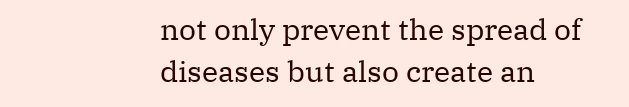not only prevent the spread of diseases but also create an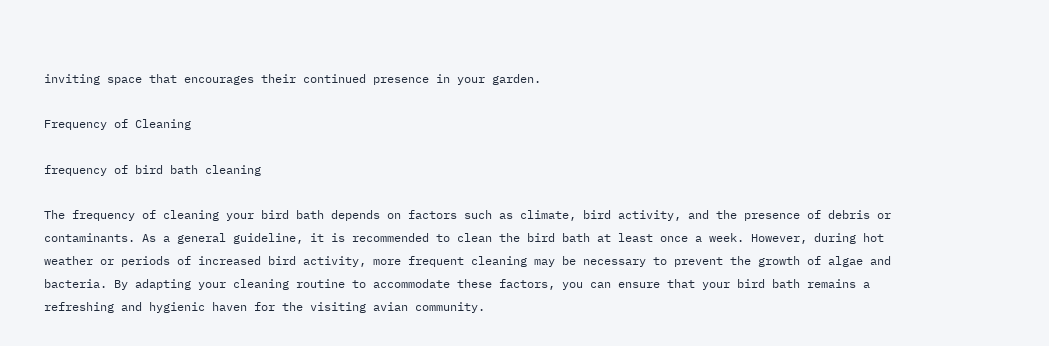inviting space that encourages their continued presence in your garden.

Frequency of Cleaning

frequency of bird bath cleaning

The frequency of cleaning your bird bath depends on factors such as climate, bird activity, and the presence of debris or contaminants. As a general guideline, it is recommended to clean the bird bath at least once a week. However, during hot weather or periods of increased bird activity, more frequent cleaning may be necessary to prevent the growth of algae and bacteria. By adapting your cleaning routine to accommodate these factors, you can ensure that your bird bath remains a refreshing and hygienic haven for the visiting avian community.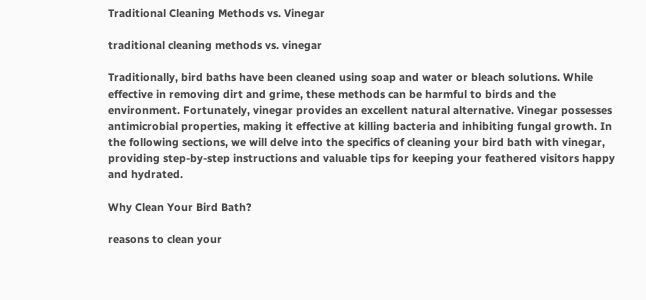Traditional Cleaning Methods vs. Vinegar

traditional cleaning methods vs. vinegar

Traditionally, bird baths have been cleaned using soap and water or bleach solutions. While effective in removing dirt and grime, these methods can be harmful to birds and the environment. Fortunately, vinegar provides an excellent natural alternative. Vinegar possesses antimicrobial properties, making it effective at killing bacteria and inhibiting fungal growth. In the following sections, we will delve into the specifics of cleaning your bird bath with vinegar, providing step-by-step instructions and valuable tips for keeping your feathered visitors happy and hydrated.

Why Clean Your Bird Bath?

reasons to clean your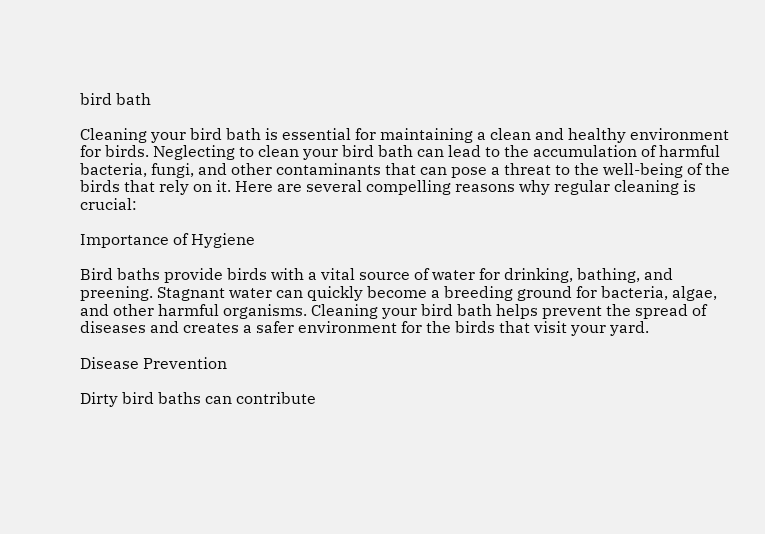bird bath

Cleaning your bird bath is essential for maintaining a clean and healthy environment for birds. Neglecting to clean your bird bath can lead to the accumulation of harmful bacteria, fungi, and other contaminants that can pose a threat to the well-being of the birds that rely on it. Here are several compelling reasons why regular cleaning is crucial:

Importance of Hygiene

Bird baths provide birds with a vital source of water for drinking, bathing, and preening. Stagnant water can quickly become a breeding ground for bacteria, algae, and other harmful organisms. Cleaning your bird bath helps prevent the spread of diseases and creates a safer environment for the birds that visit your yard.

Disease Prevention

Dirty bird baths can contribute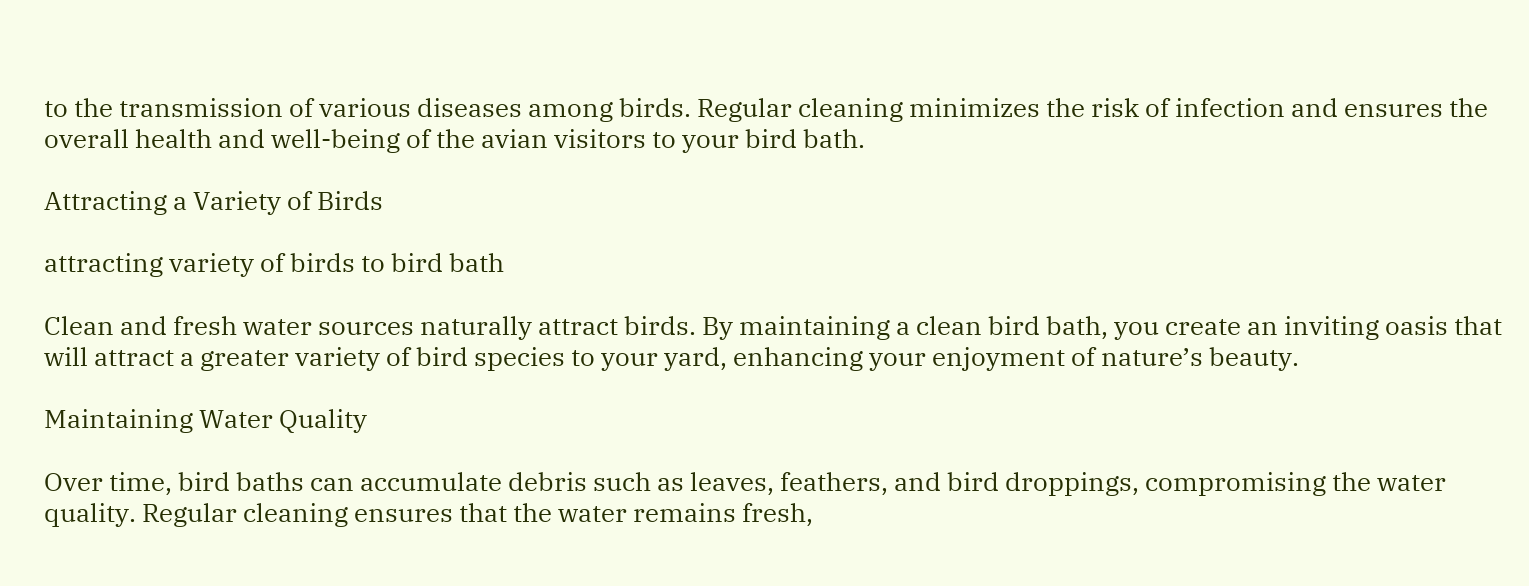to the transmission of various diseases among birds. Regular cleaning minimizes the risk of infection and ensures the overall health and well-being of the avian visitors to your bird bath.

Attracting a Variety of Birds

attracting variety of birds to bird bath

Clean and fresh water sources naturally attract birds. By maintaining a clean bird bath, you create an inviting oasis that will attract a greater variety of bird species to your yard, enhancing your enjoyment of nature’s beauty.

Maintaining Water Quality

Over time, bird baths can accumulate debris such as leaves, feathers, and bird droppings, compromising the water quality. Regular cleaning ensures that the water remains fresh,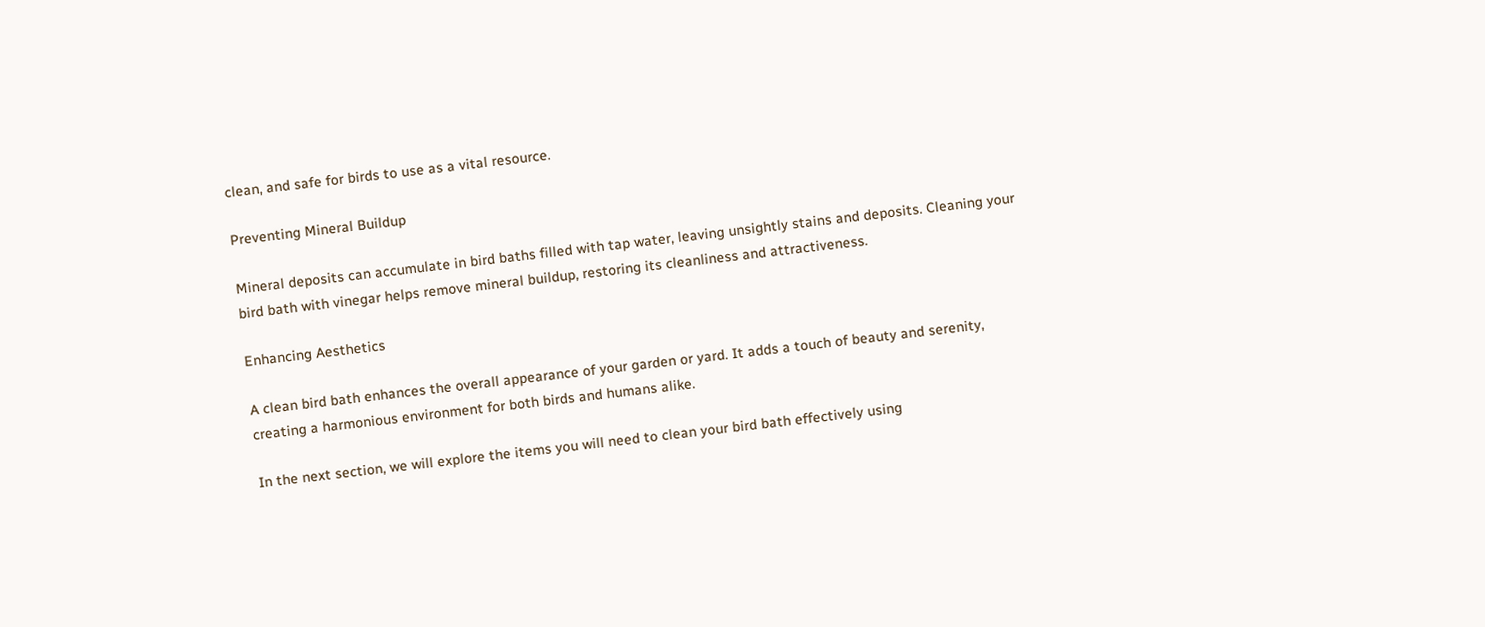clean, and safe for birds to use as a vital resource.

Preventing Mineral Buildup

Mineral deposits can accumulate in bird baths filled with tap water, leaving unsightly stains and deposits. Cleaning your bird bath with vinegar helps remove mineral buildup, restoring its cleanliness and attractiveness.

Enhancing Aesthetics

A clean bird bath enhances the overall appearance of your garden or yard. It adds a touch of beauty and serenity, creating a harmonious environment for both birds and humans alike.

In the next section, we will explore the items you will need to clean your bird bath effectively using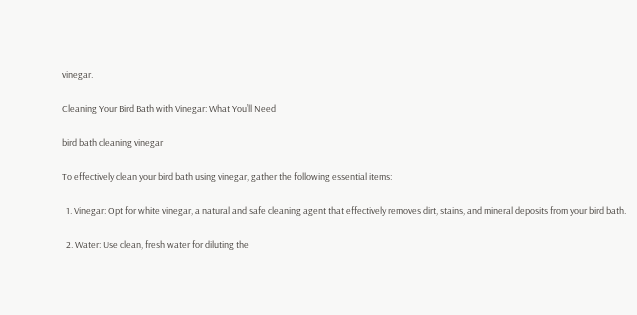vinegar.

Cleaning Your Bird Bath with Vinegar: What You’ll Need

bird bath cleaning vinegar

To effectively clean your bird bath using vinegar, gather the following essential items:

  1. Vinegar: Opt for white vinegar, a natural and safe cleaning agent that effectively removes dirt, stains, and mineral deposits from your bird bath.

  2. Water: Use clean, fresh water for diluting the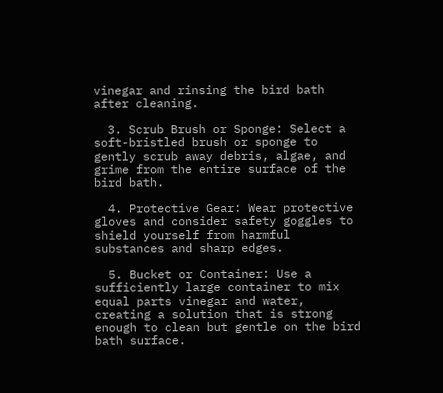vinegar and rinsing the bird bath after cleaning.

  3. Scrub Brush or Sponge: Select a soft-bristled brush or sponge to gently scrub away debris, algae, and grime from the entire surface of the bird bath.

  4. Protective Gear: Wear protective gloves and consider safety goggles to shield yourself from harmful substances and sharp edges.

  5. Bucket or Container: Use a sufficiently large container to mix equal parts vinegar and water, creating a solution that is strong enough to clean but gentle on the bird bath surface.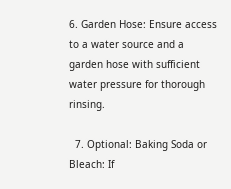6. Garden Hose: Ensure access to a water source and a garden hose with sufficient water pressure for thorough rinsing.

  7. Optional: Baking Soda or Bleach: If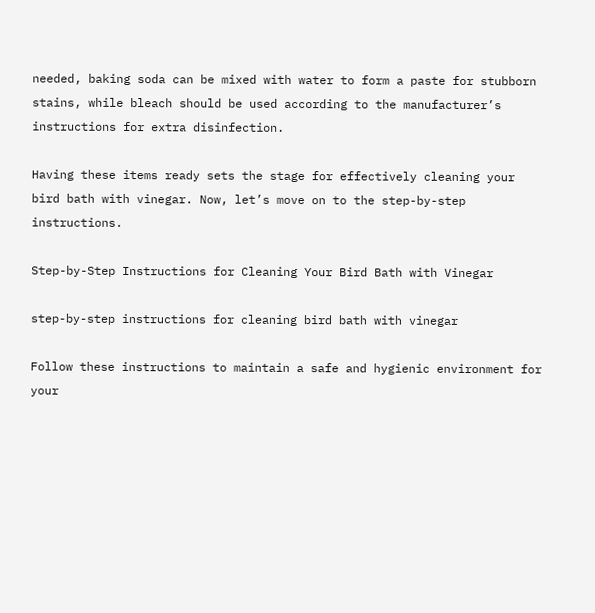needed, baking soda can be mixed with water to form a paste for stubborn stains, while bleach should be used according to the manufacturer’s instructions for extra disinfection.

Having these items ready sets the stage for effectively cleaning your bird bath with vinegar. Now, let’s move on to the step-by-step instructions.

Step-by-Step Instructions for Cleaning Your Bird Bath with Vinegar

step-by-step instructions for cleaning bird bath with vinegar

Follow these instructions to maintain a safe and hygienic environment for your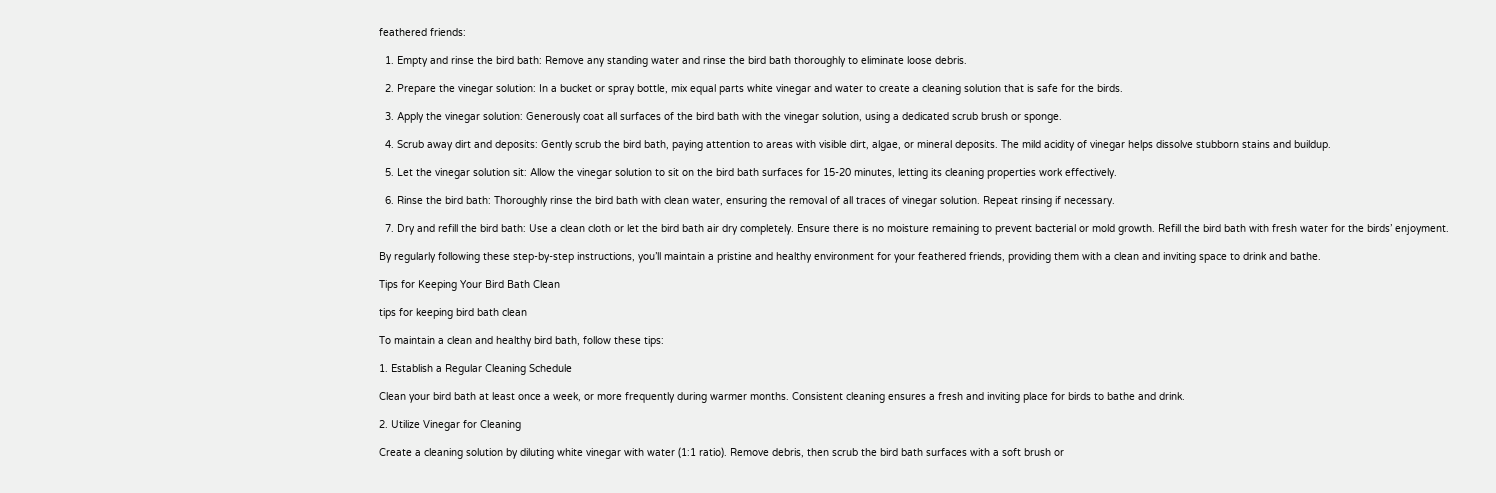feathered friends:

  1. Empty and rinse the bird bath: Remove any standing water and rinse the bird bath thoroughly to eliminate loose debris.

  2. Prepare the vinegar solution: In a bucket or spray bottle, mix equal parts white vinegar and water to create a cleaning solution that is safe for the birds.

  3. Apply the vinegar solution: Generously coat all surfaces of the bird bath with the vinegar solution, using a dedicated scrub brush or sponge.

  4. Scrub away dirt and deposits: Gently scrub the bird bath, paying attention to areas with visible dirt, algae, or mineral deposits. The mild acidity of vinegar helps dissolve stubborn stains and buildup.

  5. Let the vinegar solution sit: Allow the vinegar solution to sit on the bird bath surfaces for 15-20 minutes, letting its cleaning properties work effectively.

  6. Rinse the bird bath: Thoroughly rinse the bird bath with clean water, ensuring the removal of all traces of vinegar solution. Repeat rinsing if necessary.

  7. Dry and refill the bird bath: Use a clean cloth or let the bird bath air dry completely. Ensure there is no moisture remaining to prevent bacterial or mold growth. Refill the bird bath with fresh water for the birds’ enjoyment.

By regularly following these step-by-step instructions, you’ll maintain a pristine and healthy environment for your feathered friends, providing them with a clean and inviting space to drink and bathe.

Tips for Keeping Your Bird Bath Clean

tips for keeping bird bath clean

To maintain a clean and healthy bird bath, follow these tips:

1. Establish a Regular Cleaning Schedule

Clean your bird bath at least once a week, or more frequently during warmer months. Consistent cleaning ensures a fresh and inviting place for birds to bathe and drink.

2. Utilize Vinegar for Cleaning

Create a cleaning solution by diluting white vinegar with water (1:1 ratio). Remove debris, then scrub the bird bath surfaces with a soft brush or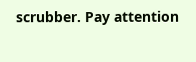scrubber. Pay attention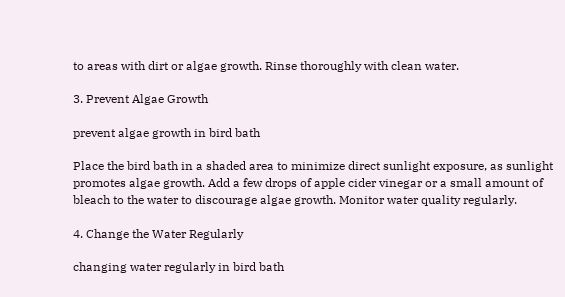to areas with dirt or algae growth. Rinse thoroughly with clean water.

3. Prevent Algae Growth

prevent algae growth in bird bath

Place the bird bath in a shaded area to minimize direct sunlight exposure, as sunlight promotes algae growth. Add a few drops of apple cider vinegar or a small amount of bleach to the water to discourage algae growth. Monitor water quality regularly.

4. Change the Water Regularly

changing water regularly in bird bath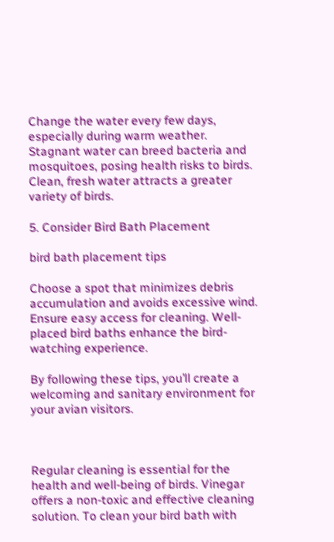Change the water every few days, especially during warm weather. Stagnant water can breed bacteria and mosquitoes, posing health risks to birds. Clean, fresh water attracts a greater variety of birds.

5. Consider Bird Bath Placement

bird bath placement tips

Choose a spot that minimizes debris accumulation and avoids excessive wind. Ensure easy access for cleaning. Well-placed bird baths enhance the bird-watching experience.

By following these tips, you’ll create a welcoming and sanitary environment for your avian visitors.



Regular cleaning is essential for the health and well-being of birds. Vinegar offers a non-toxic and effective cleaning solution. To clean your bird bath with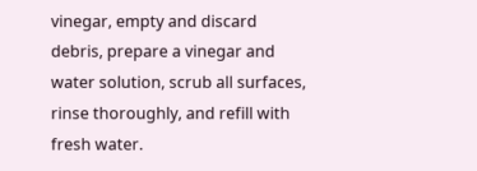vinegar, empty and discard debris, prepare a vinegar and water solution, scrub all surfaces, rinse thoroughly, and refill with fresh water.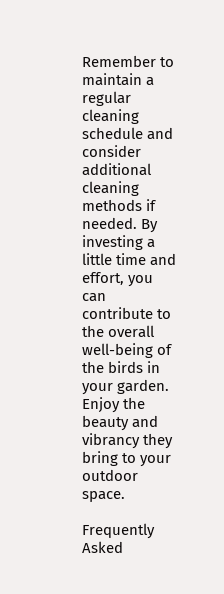Remember to maintain a regular cleaning schedule and consider additional cleaning methods if needed. By investing a little time and effort, you can contribute to the overall well-being of the birds in your garden. Enjoy the beauty and vibrancy they bring to your outdoor space.

Frequently Asked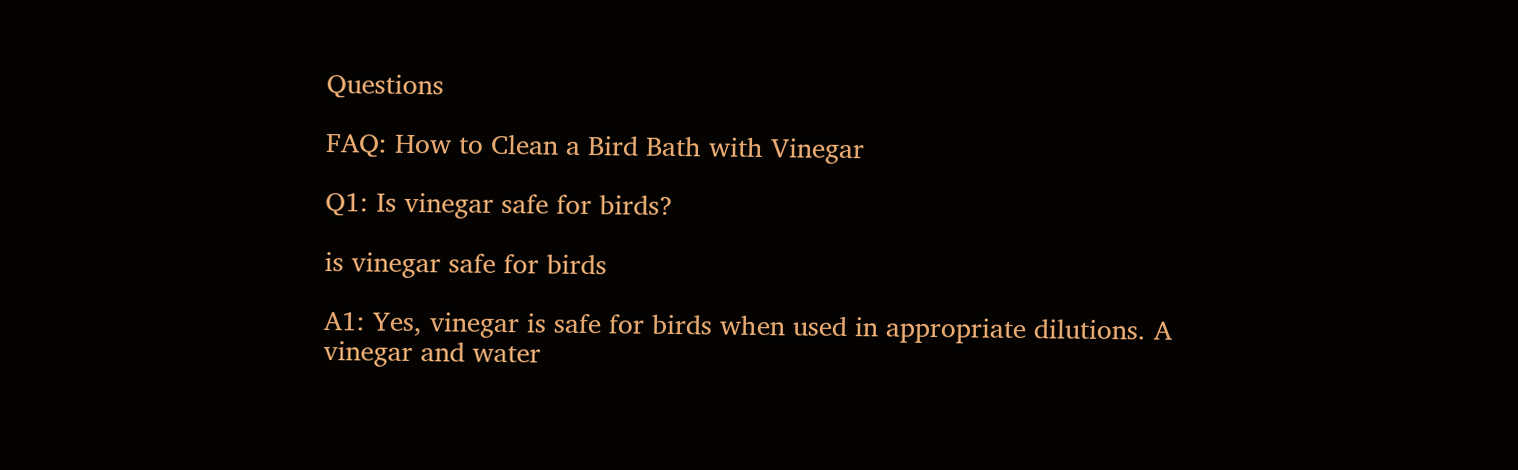Questions

FAQ: How to Clean a Bird Bath with Vinegar

Q1: Is vinegar safe for birds?

is vinegar safe for birds

A1: Yes, vinegar is safe for birds when used in appropriate dilutions. A vinegar and water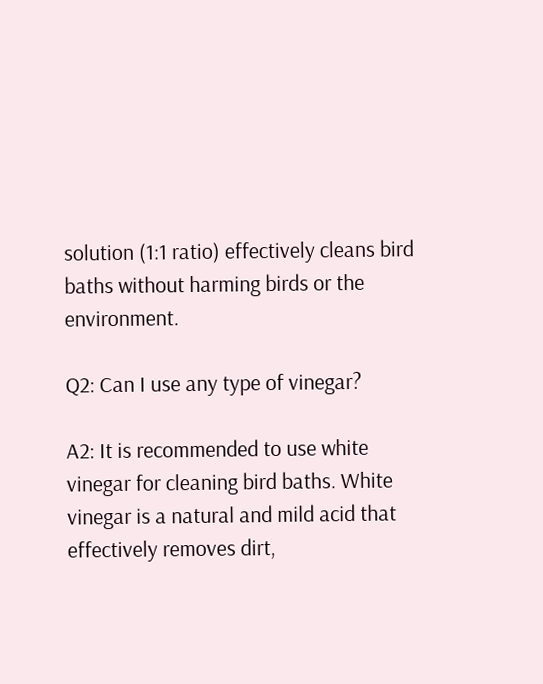solution (1:1 ratio) effectively cleans bird baths without harming birds or the environment.

Q2: Can I use any type of vinegar?

A2: It is recommended to use white vinegar for cleaning bird baths. White vinegar is a natural and mild acid that effectively removes dirt,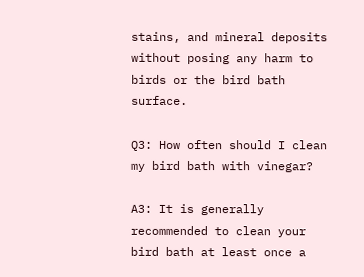stains, and mineral deposits without posing any harm to birds or the bird bath surface.

Q3: How often should I clean my bird bath with vinegar?

A3: It is generally recommended to clean your bird bath at least once a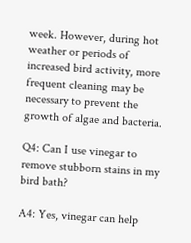week. However, during hot weather or periods of increased bird activity, more frequent cleaning may be necessary to prevent the growth of algae and bacteria.

Q4: Can I use vinegar to remove stubborn stains in my bird bath?

A4: Yes, vinegar can help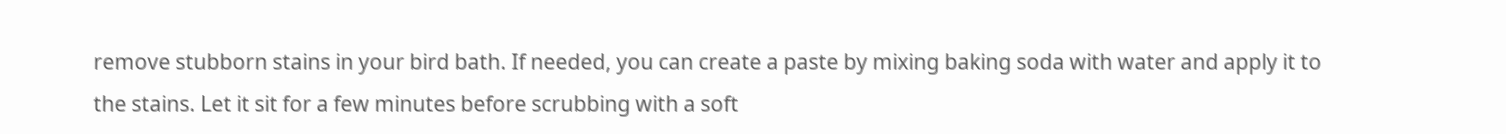remove stubborn stains in your bird bath. If needed, you can create a paste by mixing baking soda with water and apply it to the stains. Let it sit for a few minutes before scrubbing with a soft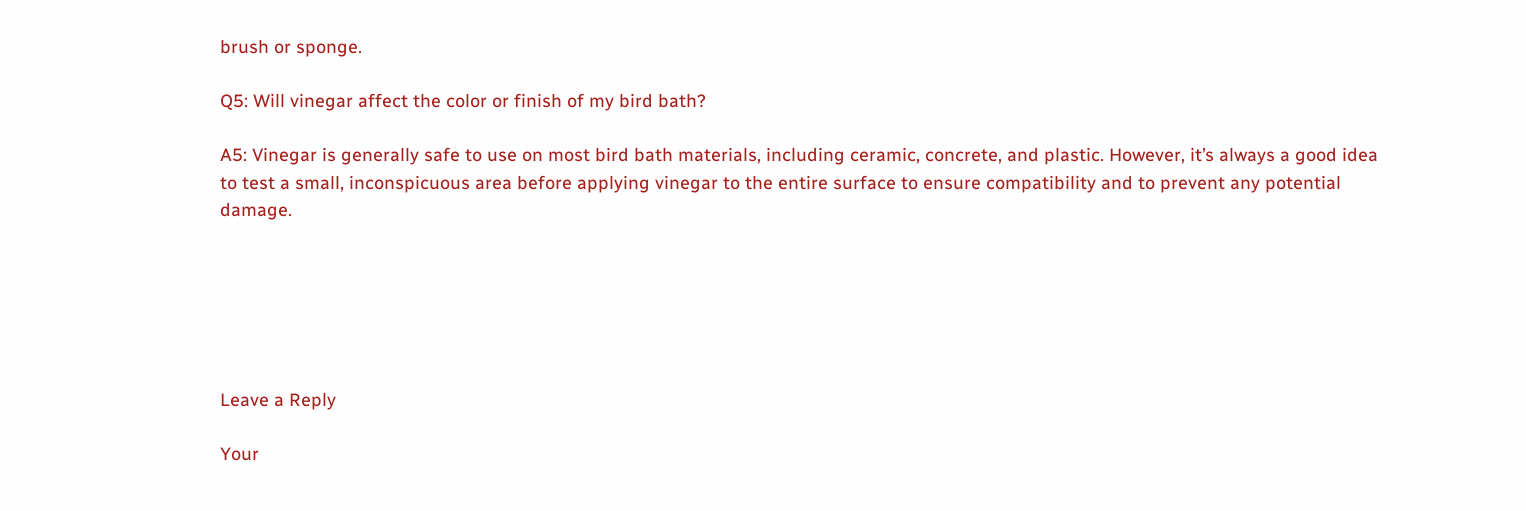brush or sponge.

Q5: Will vinegar affect the color or finish of my bird bath?

A5: Vinegar is generally safe to use on most bird bath materials, including ceramic, concrete, and plastic. However, it’s always a good idea to test a small, inconspicuous area before applying vinegar to the entire surface to ensure compatibility and to prevent any potential damage.






Leave a Reply

Your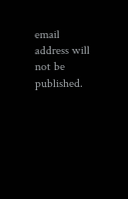email address will not be published.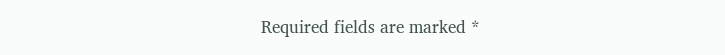Required fields are marked *